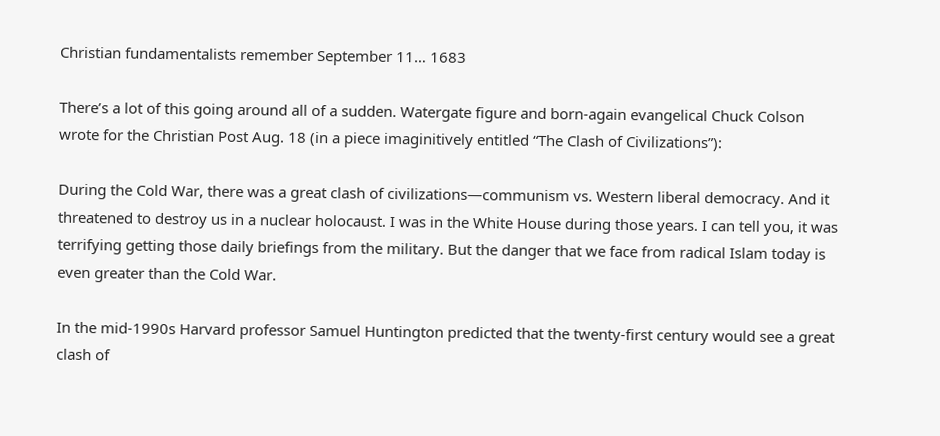Christian fundamentalists remember September 11… 1683

There’s a lot of this going around all of a sudden. Watergate figure and born-again evangelical Chuck Colson wrote for the Christian Post Aug. 18 (in a piece imaginitively entitled “The Clash of Civilizations”):

During the Cold War, there was a great clash of civilizations—communism vs. Western liberal democracy. And it threatened to destroy us in a nuclear holocaust. I was in the White House during those years. I can tell you, it was terrifying getting those daily briefings from the military. But the danger that we face from radical Islam today is even greater than the Cold War.

In the mid-1990s Harvard professor Samuel Huntington predicted that the twenty-first century would see a great clash of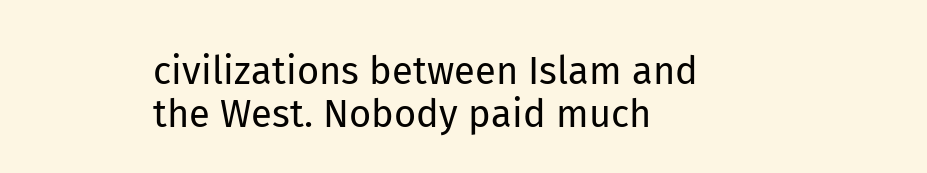civilizations between Islam and the West. Nobody paid much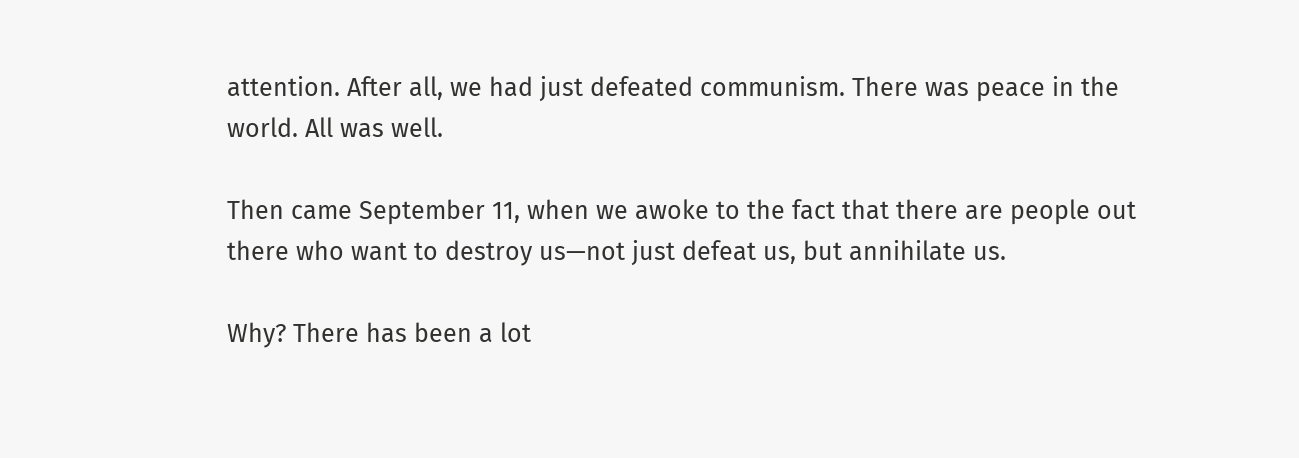attention. After all, we had just defeated communism. There was peace in the world. All was well.

Then came September 11, when we awoke to the fact that there are people out there who want to destroy us—not just defeat us, but annihilate us.

Why? There has been a lot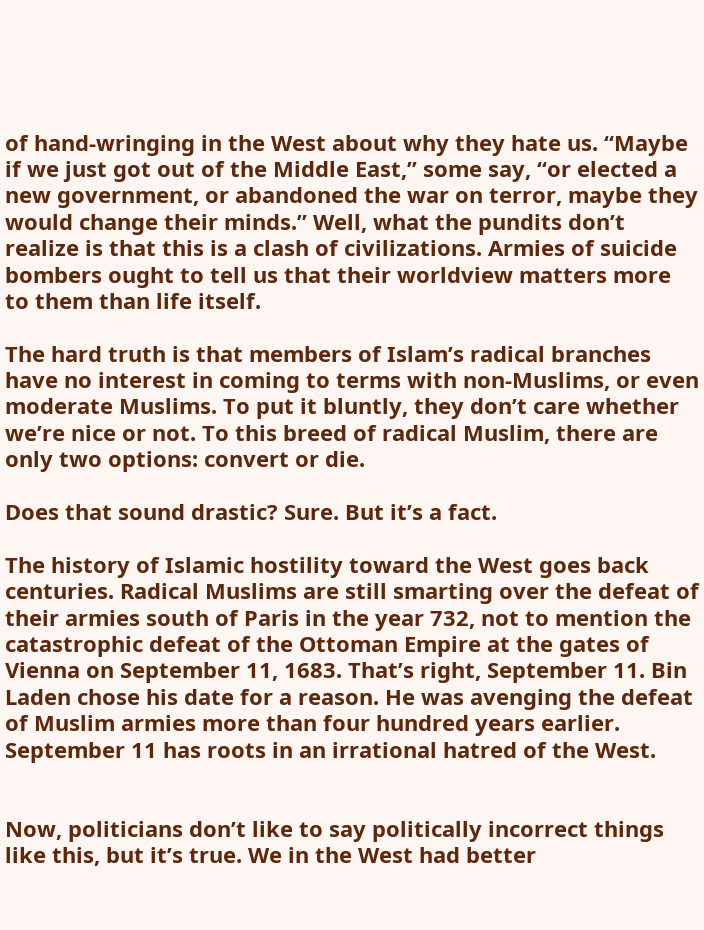of hand-wringing in the West about why they hate us. “Maybe if we just got out of the Middle East,” some say, “or elected a new government, or abandoned the war on terror, maybe they would change their minds.” Well, what the pundits don’t realize is that this is a clash of civilizations. Armies of suicide bombers ought to tell us that their worldview matters more to them than life itself.

The hard truth is that members of Islam’s radical branches have no interest in coming to terms with non-Muslims, or even moderate Muslims. To put it bluntly, they don’t care whether we’re nice or not. To this breed of radical Muslim, there are only two options: convert or die.

Does that sound drastic? Sure. But it’s a fact.

The history of Islamic hostility toward the West goes back centuries. Radical Muslims are still smarting over the defeat of their armies south of Paris in the year 732, not to mention the catastrophic defeat of the Ottoman Empire at the gates of Vienna on September 11, 1683. That’s right, September 11. Bin Laden chose his date for a reason. He was avenging the defeat of Muslim armies more than four hundred years earlier. September 11 has roots in an irrational hatred of the West.


Now, politicians don’t like to say politically incorrect things like this, but it’s true. We in the West had better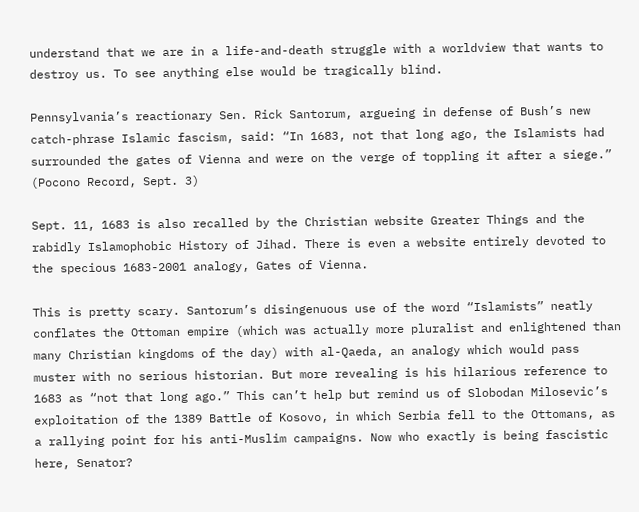understand that we are in a life-and-death struggle with a worldview that wants to destroy us. To see anything else would be tragically blind.

Pennsylvania’s reactionary Sen. Rick Santorum, argueing in defense of Bush’s new catch-phrase Islamic fascism, said: “In 1683, not that long ago, the Islamists had surrounded the gates of Vienna and were on the verge of toppling it after a siege.” (Pocono Record, Sept. 3)

Sept. 11, 1683 is also recalled by the Christian website Greater Things and the rabidly Islamophobic History of Jihad. There is even a website entirely devoted to the specious 1683-2001 analogy, Gates of Vienna.

This is pretty scary. Santorum’s disingenuous use of the word “Islamists” neatly conflates the Ottoman empire (which was actually more pluralist and enlightened than many Christian kingdoms of the day) with al-Qaeda, an analogy which would pass muster with no serious historian. But more revealing is his hilarious reference to 1683 as “not that long ago.” This can’t help but remind us of Slobodan Milosevic’s exploitation of the 1389 Battle of Kosovo, in which Serbia fell to the Ottomans, as a rallying point for his anti-Muslim campaigns. Now who exactly is being fascistic here, Senator?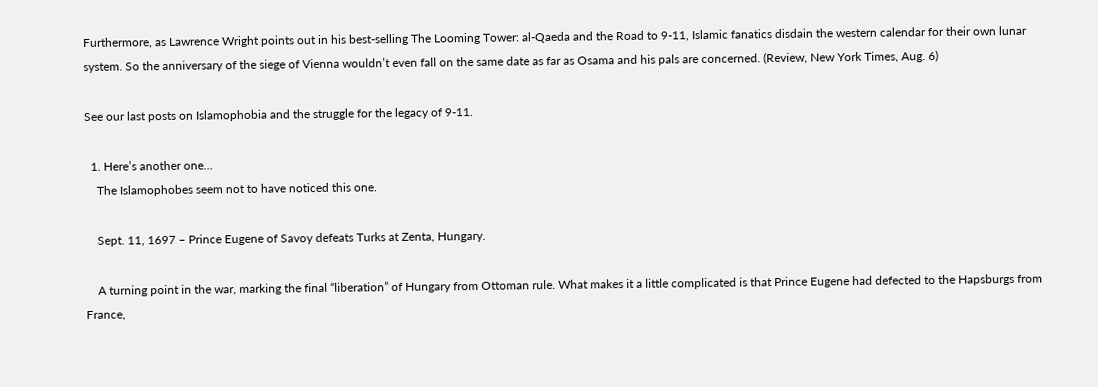Furthermore, as Lawrence Wright points out in his best-selling The Looming Tower: al-Qaeda and the Road to 9-11, Islamic fanatics disdain the western calendar for their own lunar system. So the anniversary of the siege of Vienna wouldn’t even fall on the same date as far as Osama and his pals are concerned. (Review, New York Times, Aug. 6)

See our last posts on Islamophobia and the struggle for the legacy of 9-11.

  1. Here’s another one…
    The Islamophobes seem not to have noticed this one.

    Sept. 11, 1697 – Prince Eugene of Savoy defeats Turks at Zenta, Hungary.

    A turning point in the war, marking the final “liberation” of Hungary from Ottoman rule. What makes it a little complicated is that Prince Eugene had defected to the Hapsburgs from France,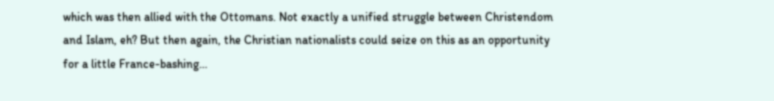which was then allied with the Ottomans. Not exactly a unified struggle between Christendom and Islam, eh? But then again, the Christian nationalists could seize on this as an opportunity for a little France-bashing…